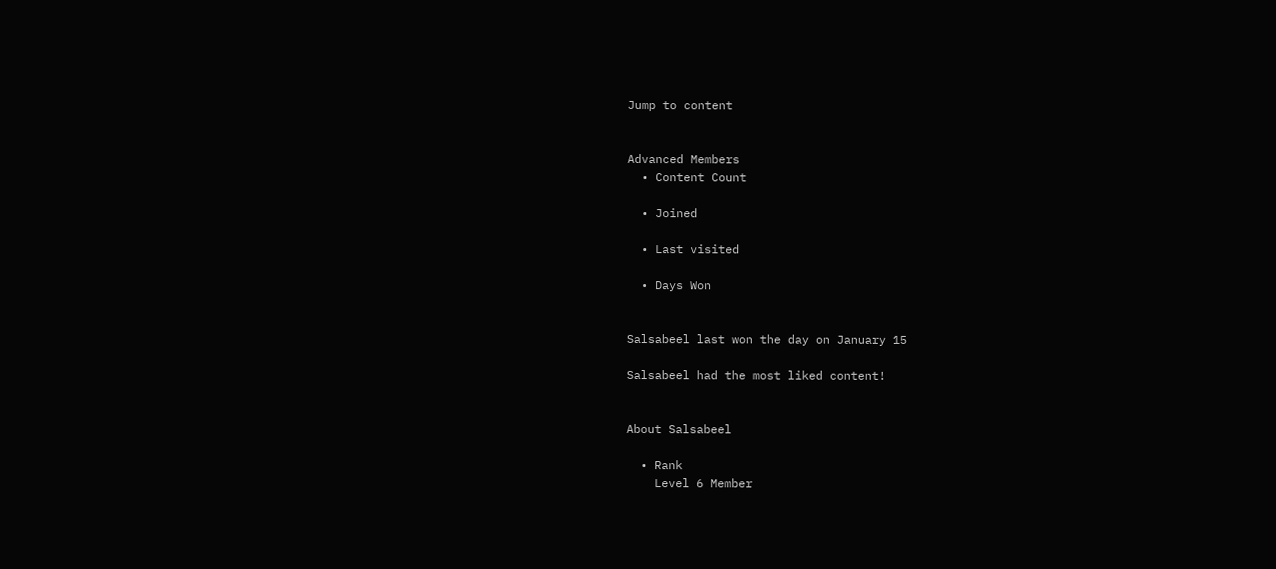Jump to content


Advanced Members
  • Content Count

  • Joined

  • Last visited

  • Days Won


Salsabeel last won the day on January 15

Salsabeel had the most liked content!


About Salsabeel

  • Rank
    Level 6 Member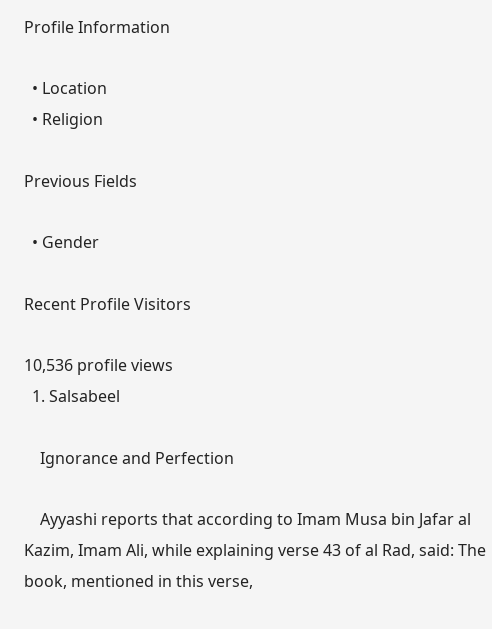Profile Information

  • Location
  • Religion

Previous Fields

  • Gender

Recent Profile Visitors

10,536 profile views
  1. Salsabeel

    Ignorance and Perfection

    Ayyashi reports that according to Imam Musa bin Jafar al Kazim, Imam Ali, while explaining verse 43 of al Rad, said: The book, mentioned in this verse,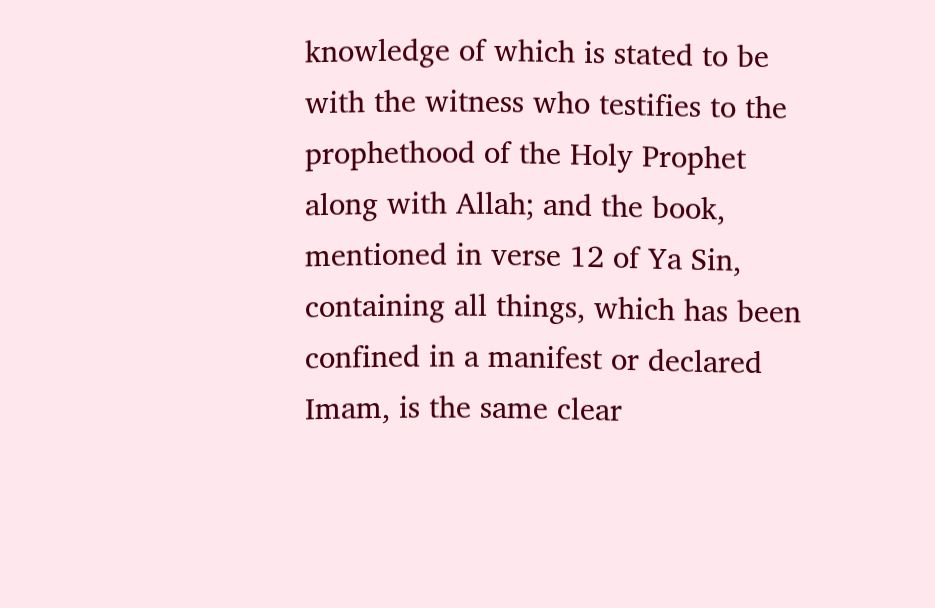knowledge of which is stated to be with the witness who testifies to the prophethood of the Holy Prophet along with Allah; and the book, mentioned in verse 12 of Ya Sin, containing all things, which has been confined in a manifest or declared Imam, is the same clear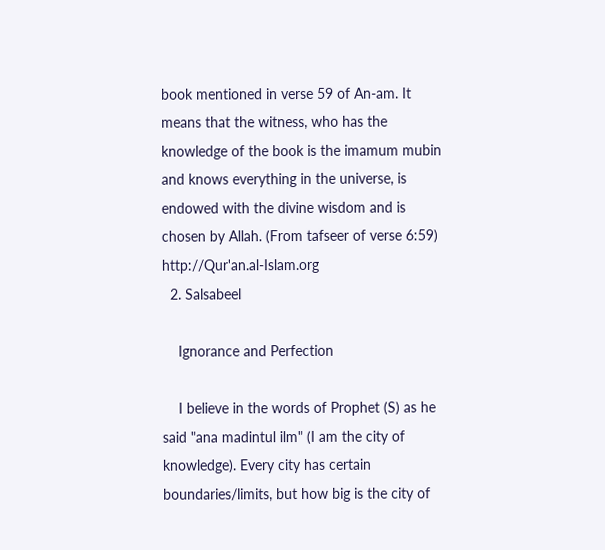book mentioned in verse 59 of An-am. It means that the witness, who has the knowledge of the book is the imamum mubin and knows everything in the universe, is endowed with the divine wisdom and is chosen by Allah. (From tafseer of verse 6:59) http://Qur'an.al-Islam.org
  2. Salsabeel

    Ignorance and Perfection

    I believe in the words of Prophet (S) as he said "ana madintul ilm" (I am the city of knowledge). Every city has certain boundaries/limits, but how big is the city of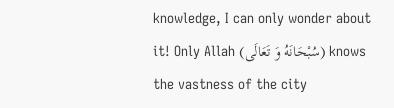knowledge, I can only wonder about it! Only Allah (سُبْحَانَهُ وَ تَعَالَى) knows the vastness of the city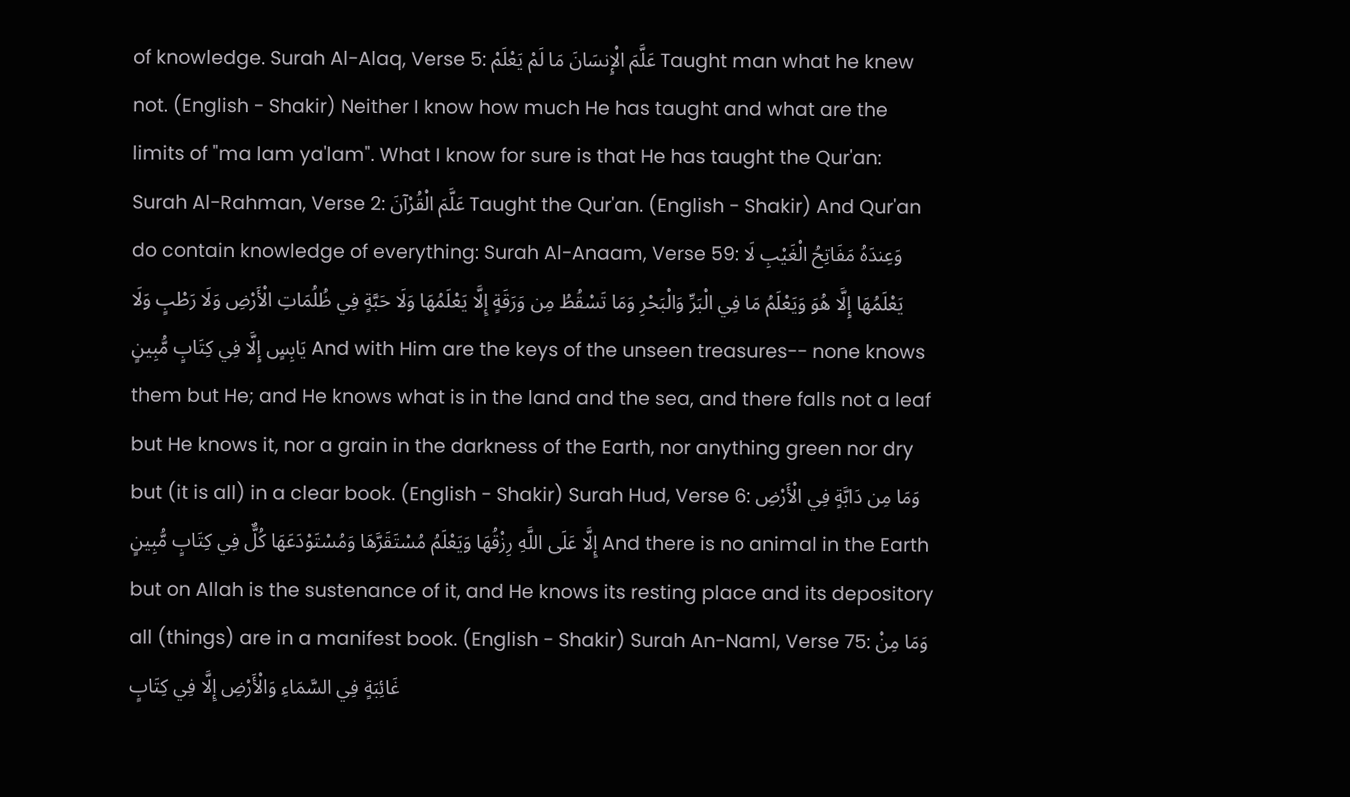of knowledge. Surah Al-Alaq, Verse 5: عَلَّمَ الْإِنسَانَ مَا لَمْ يَعْلَمْ Taught man what he knew not. (English - Shakir) Neither I know how much He has taught and what are the limits of "ma lam ya'lam". What I know for sure is that He has taught the Qur'an: Surah Al-Rahman, Verse 2: عَلَّمَ الْقُرْآنَ Taught the Qur'an. (English - Shakir) And Qur'an do contain knowledge of everything: Surah Al-Anaam, Verse 59: وَعِندَهُ مَفَاتِحُ الْغَيْبِ لَا يَعْلَمُهَا إِلَّا هُوَ وَيَعْلَمُ مَا فِي الْبَرِّ وَالْبَحْرِ وَمَا تَسْقُطُ مِن وَرَقَةٍ إِلَّا يَعْلَمُهَا وَلَا حَبَّةٍ فِي ظُلُمَاتِ الْأَرْضِ وَلَا رَطْبٍ وَلَا يَابِسٍ إِلَّا فِي كِتَابٍ مُّبِينٍ And with Him are the keys of the unseen treasures-- none knows them but He; and He knows what is in the land and the sea, and there falls not a leaf but He knows it, nor a grain in the darkness of the Earth, nor anything green nor dry but (it is all) in a clear book. (English - Shakir) Surah Hud, Verse 6: وَمَا مِن دَابَّةٍ فِي الْأَرْضِ إِلَّا عَلَى اللَّهِ رِزْقُهَا وَيَعْلَمُ مُسْتَقَرَّهَا وَمُسْتَوْدَعَهَا كُلٌّ فِي كِتَابٍ مُّبِينٍ And there is no animal in the Earth but on Allah is the sustenance of it, and He knows its resting place and its depository all (things) are in a manifest book. (English - Shakir) Surah An-Naml, Verse 75: وَمَا مِنْ غَائِبَةٍ فِي السَّمَاءِ وَالْأَرْضِ إِلَّا فِي كِتَابٍ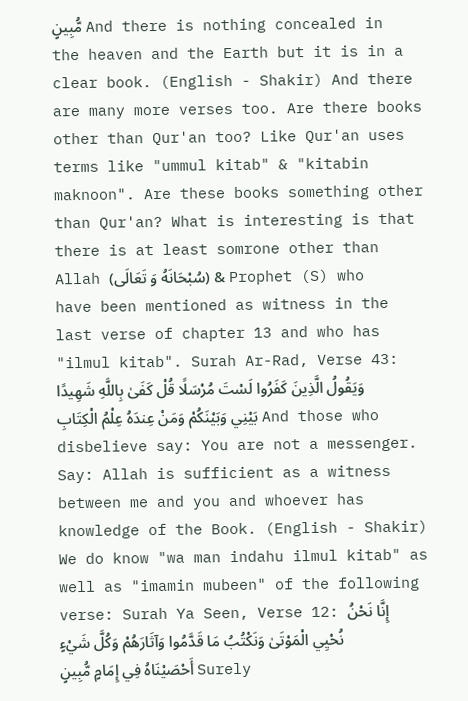مُّبِينٍ And there is nothing concealed in the heaven and the Earth but it is in a clear book. (English - Shakir) And there are many more verses too. Are there books other than Qur'an too? Like Qur'an uses terms like "ummul kitab" & "kitabin maknoon". Are these books something other than Qur'an? What is interesting is that there is at least somrone other than Allah (سُبْحَانَهُ وَ تَعَالَى) & Prophet (S) who have been mentioned as witness in the last verse of chapter 13 and who has "ilmul kitab". Surah Ar-Rad, Verse 43: وَيَقُولُ الَّذِينَ كَفَرُوا لَسْتَ مُرْسَلًا قُلْ كَفَىٰ بِاللَّهِ شَهِيدًا بَيْنِي وَبَيْنَكُمْ وَمَنْ عِندَهُ عِلْمُ الْكِتَابِ And those who disbelieve say: You are not a messenger. Say: Allah is sufficient as a witness between me and you and whoever has knowledge of the Book. (English - Shakir) We do know "wa man indahu ilmul kitab" as well as "imamin mubeen" of the following verse: Surah Ya Seen, Verse 12: إِنَّا نَحْنُ نُحْيِي الْمَوْتَىٰ وَنَكْتُبُ مَا قَدَّمُوا وَآثَارَهُمْ وَكُلَّ شَيْءٍ أَحْصَيْنَاهُ فِي إِمَامٍ مُّبِينٍ Surely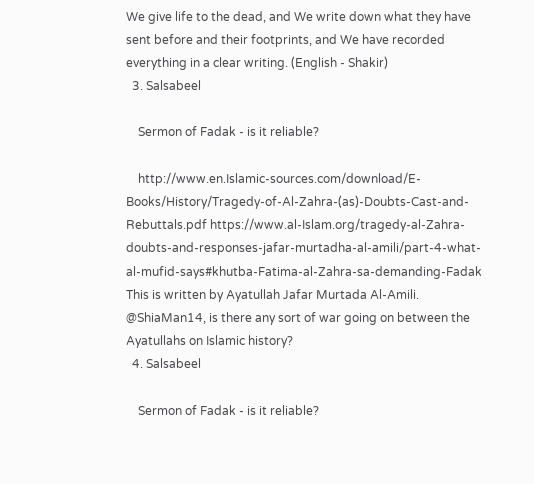We give life to the dead, and We write down what they have sent before and their footprints, and We have recorded everything in a clear writing. (English - Shakir)
  3. Salsabeel

    Sermon of Fadak - is it reliable?

    http://www.en.Islamic-sources.com/download/E-Books/History/Tragedy-of-Al-Zahra-(as)-Doubts-Cast-and-Rebuttals.pdf https://www.al-Islam.org/tragedy-al-Zahra-doubts-and-responses-jafar-murtadha-al-amili/part-4-what-al-mufid-says#khutba-Fatima-al-Zahra-sa-demanding-Fadak This is written by Ayatullah Jafar Murtada Al-Amili. @ShiaMan14, is there any sort of war going on between the Ayatullahs on Islamic history?
  4. Salsabeel

    Sermon of Fadak - is it reliable?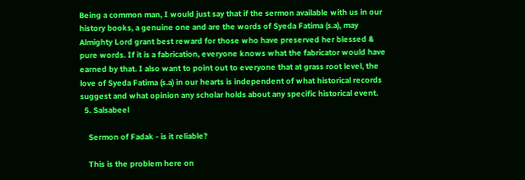Being a common man, I would just say that if the sermon available with us in our history books, a genuine one and are the words of Syeda Fatima (s.a), may Almighty Lord grant best reward for those who have preserved her blessed & pure words. If it is a fabrication, everyone knows what the fabricator would have earned by that. I also want to point out to everyone that at grass root level, the love of Syeda Fatima (s.a) in our hearts is independent of what historical records suggest and what opinion any scholar holds about any specific historical event.
  5. Salsabeel

    Sermon of Fadak - is it reliable?

    This is the problem here on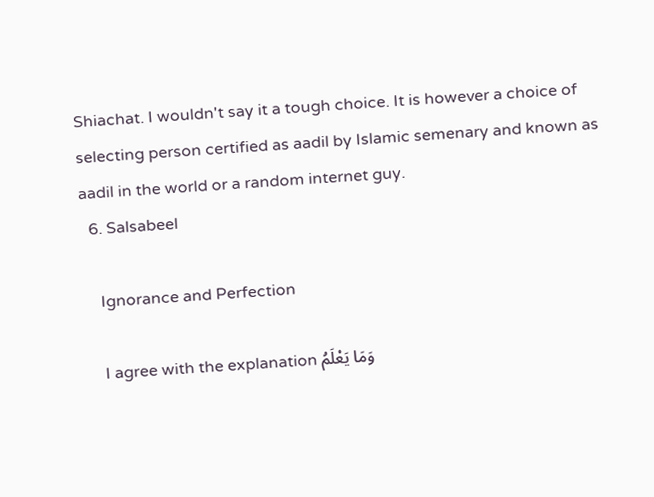Shiachat. I wouldn't say it a tough choice. It is however a choice of selecting person certified as aadil by Islamic semenary and known as aadil in the world or a random internet guy.
  6. Salsabeel

    Ignorance and Perfection

    I agree with the explanation وَمَا يَعْلَمُ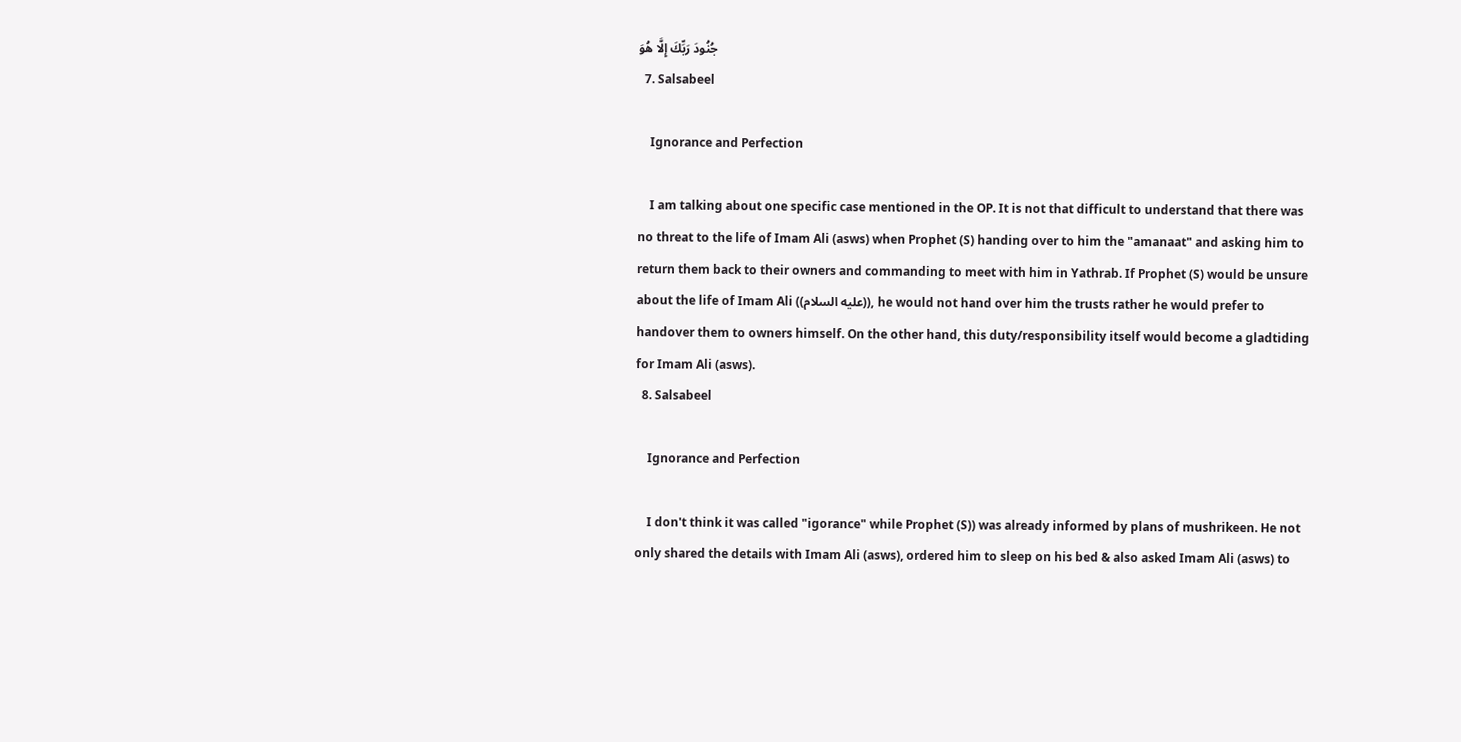جُنُودَ رَبِّكَ إِلَّا هُوَ
  7. Salsabeel

    Ignorance and Perfection

    I am talking about one specific case mentioned in the OP. It is not that difficult to understand that there was no threat to the life of Imam Ali (asws) when Prophet (S) handing over to him the "amanaat" and asking him to return them back to their owners and commanding to meet with him in Yathrab. If Prophet (S) would be unsure about the life of Imam Ali ((عليه السلام)), he would not hand over him the trusts rather he would prefer to handover them to owners himself. On the other hand, this duty/responsibility itself would become a gladtiding for Imam Ali (asws).
  8. Salsabeel

    Ignorance and Perfection

    I don't think it was called "igorance" while Prophet (S)) was already informed by plans of mushrikeen. He not only shared the details with Imam Ali (asws), ordered him to sleep on his bed & also asked Imam Ali (asws) to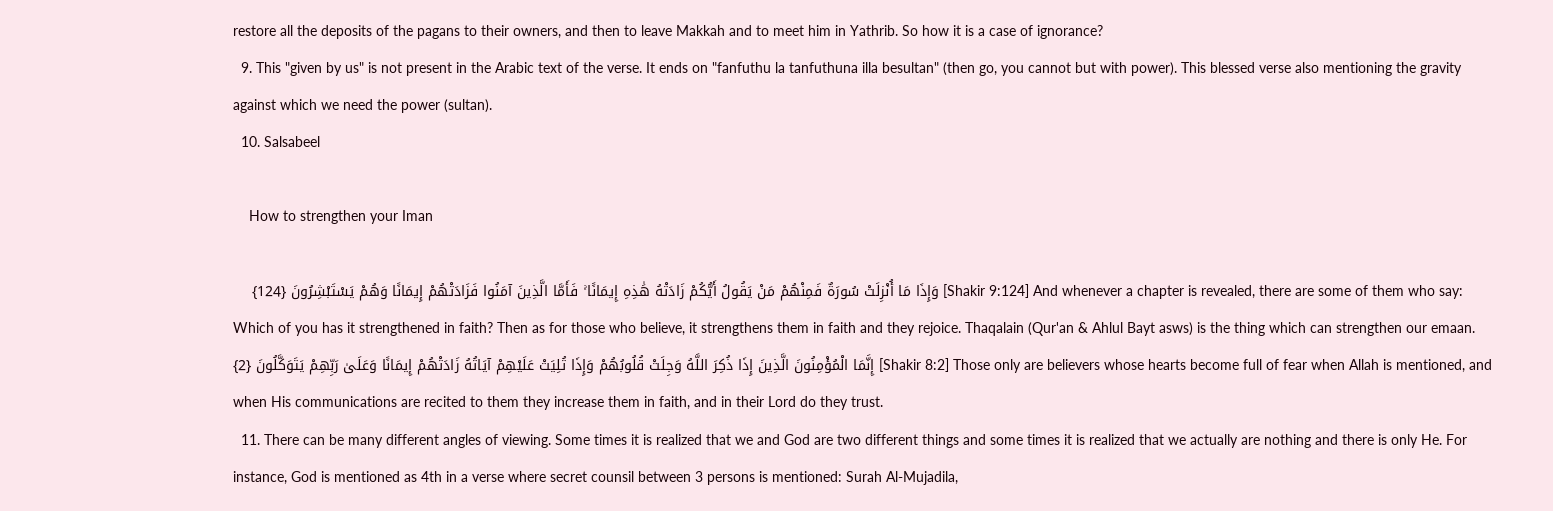restore all the deposits of the pagans to their owners, and then to leave Makkah and to meet him in Yathrib. So how it is a case of ignorance?
  9. This "given by us" is not present in the Arabic text of the verse. It ends on "fanfuthu la tanfuthuna illa besultan" (then go, you cannot but with power). This blessed verse also mentioning the gravity against which we need the power (sultan).
  10. Salsabeel

    How to strengthen your Iman

    وَإِذَا مَا أُنْزِلَتْ سُورَةٌ فَمِنْهُمْ مَنْ يَقُولُ أَيُّكُمْ زَادَتْهُ هَٰذِهِ إِيمَانًا ۚ فَأَمَّا الَّذِينَ آمَنُوا فَزَادَتْهُمْ إِيمَانًا وَهُمْ يَسْتَبْشِرُونَ {124} [Shakir 9:124] And whenever a chapter is revealed, there are some of them who say: Which of you has it strengthened in faith? Then as for those who believe, it strengthens them in faith and they rejoice. Thaqalain (Qur'an & Ahlul Bayt asws) is the thing which can strengthen our emaan. إِنَّمَا الْمُؤْمِنُونَ الَّذِينَ إِذَا ذُكِرَ اللَّهُ وَجِلَتْ قُلُوبُهُمْ وَإِذَا تُلِيَتْ عَلَيْهِمْ آيَاتُهُ زَادَتْهُمْ إِيمَانًا وَعَلَىٰ رَبِّهِمْ يَتَوَكَّلُونَ {2} [Shakir 8:2] Those only are believers whose hearts become full of fear when Allah is mentioned, and when His communications are recited to them they increase them in faith, and in their Lord do they trust.
  11. There can be many different angles of viewing. Some times it is realized that we and God are two different things and some times it is realized that we actually are nothing and there is only He. For instance, God is mentioned as 4th in a verse where secret counsil between 3 persons is mentioned: Surah Al-Mujadila,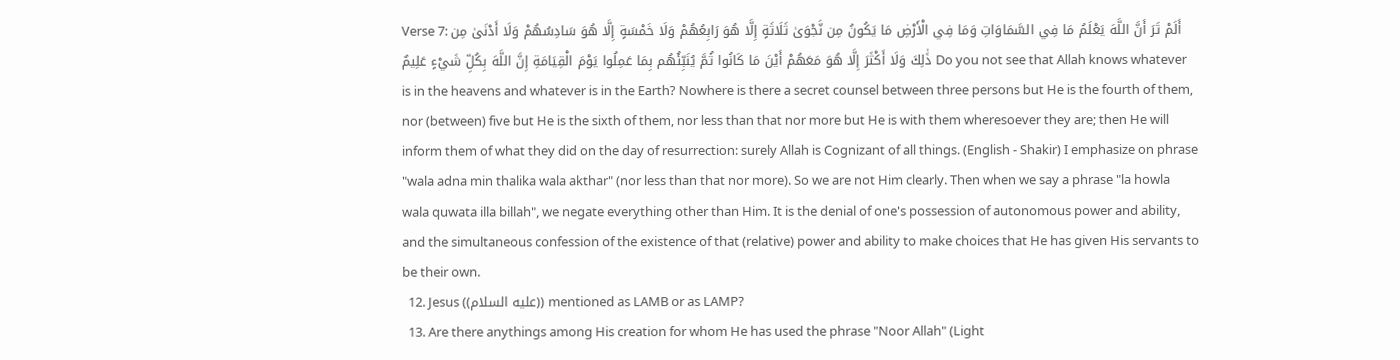Verse 7: أَلَمْ تَرَ أَنَّ اللَّهَ يَعْلَمُ مَا فِي السَّمَاوَاتِ وَمَا فِي الْأَرْضِ مَا يَكُونُ مِن نَّجْوَىٰ ثَلَاثَةٍ إِلَّا هُوَ رَابِعُهُمْ وَلَا خَمْسَةٍ إِلَّا هُوَ سَادِسُهُمْ وَلَا أَدْنَىٰ مِن ذَٰلِكَ وَلَا أَكْثَرَ إِلَّا هُوَ مَعَهُمْ أَيْنَ مَا كَانُوا ثُمَّ يُنَبِّئُهُم بِمَا عَمِلُوا يَوْمَ الْقِيَامَةِ إِنَّ اللَّهَ بِكُلِّ شَيْءٍ عَلِيمٌ Do you not see that Allah knows whatever is in the heavens and whatever is in the Earth? Nowhere is there a secret counsel between three persons but He is the fourth of them, nor (between) five but He is the sixth of them, nor less than that nor more but He is with them wheresoever they are; then He will inform them of what they did on the day of resurrection: surely Allah is Cognizant of all things. (English - Shakir) I emphasize on phrase "wala adna min thalika wala akthar" (nor less than that nor more). So we are not Him clearly. Then when we say a phrase "la howla wala quwata illa billah", we negate everything other than Him. It is the denial of one's possession of autonomous power and ability, and the simultaneous confession of the existence of that (relative) power and ability to make choices that He has given His servants to be their own.
  12. Jesus ((عليه السلام)) mentioned as LAMB or as LAMP?
  13. Are there anythings among His creation for whom He has used the phrase "Noor Allah" (Light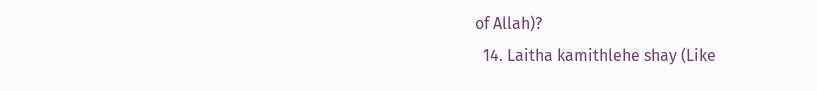of Allah)?
  14. Laitha kamithlehe shay (Like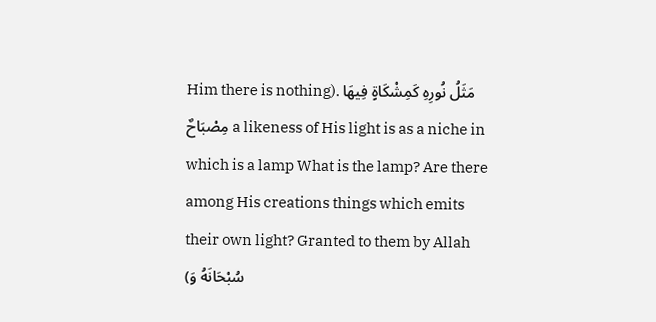Him there is nothing). مَثَلُ نُورِهِ كَمِشْكَاةٍ فِيهَا مِصْبَاحٌ a likeness of His light is as a niche in which is a lamp What is the lamp? Are there among His creations things which emits their own light? Granted to them by Allah (سُبْحَانَهُ وَ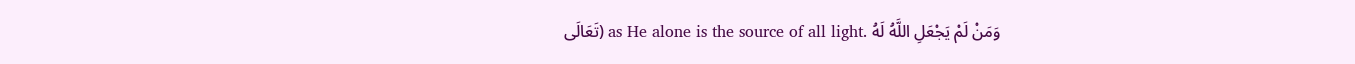تَعَالَى) as He alone is the source of all light. وَمَنْ لَمْ يَجْعَلِ اللَّهُ لَهُ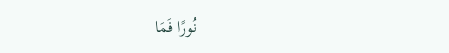نُورًا فَمَا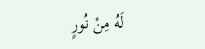لَهُ مِنْ نُورٍ